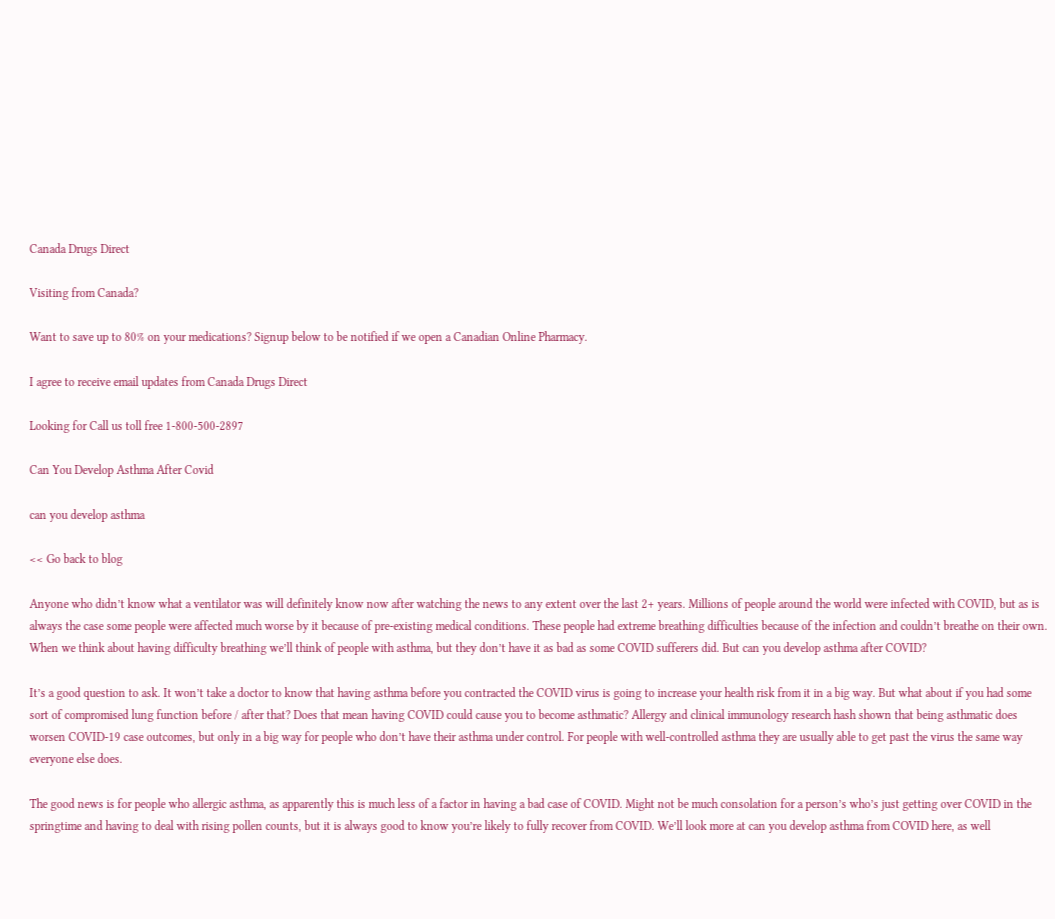Canada Drugs Direct

Visiting from Canada?

Want to save up to 80% on your medications? Signup below to be notified if we open a Canadian Online Pharmacy.

I agree to receive email updates from Canada Drugs Direct

Looking for Call us toll free 1-800-500-2897

Can You Develop Asthma After Covid

can you develop asthma

<< Go back to blog

Anyone who didn’t know what a ventilator was will definitely know now after watching the news to any extent over the last 2+ years. Millions of people around the world were infected with COVID, but as is always the case some people were affected much worse by it because of pre-existing medical conditions. These people had extreme breathing difficulties because of the infection and couldn’t breathe on their own. When we think about having difficulty breathing we’ll think of people with asthma, but they don’t have it as bad as some COVID sufferers did. But can you develop asthma after COVID?

It’s a good question to ask. It won’t take a doctor to know that having asthma before you contracted the COVID virus is going to increase your health risk from it in a big way. But what about if you had some sort of compromised lung function before / after that? Does that mean having COVID could cause you to become asthmatic? Allergy and clinical immunology research hash shown that being asthmatic does worsen COVID-19 case outcomes, but only in a big way for people who don’t have their asthma under control. For people with well-controlled asthma they are usually able to get past the virus the same way everyone else does.

The good news is for people who allergic asthma, as apparently this is much less of a factor in having a bad case of COVID. Might not be much consolation for a person’s who’s just getting over COVID in the springtime and having to deal with rising pollen counts, but it is always good to know you’re likely to fully recover from COVID. We’ll look more at can you develop asthma from COVID here, as well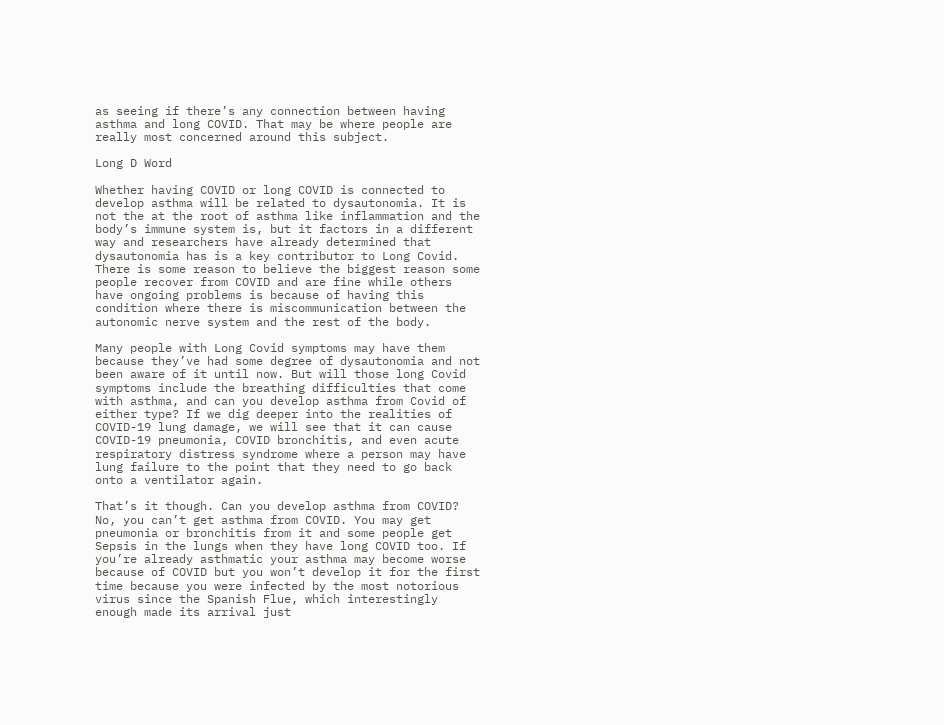as seeing if there’s any connection between having asthma and long COVID. That may be where people are really most concerned around this subject.

Long D Word

Whether having COVID or long COVID is connected to develop asthma will be related to dysautonomia. It is not the at the root of asthma like inflammation and the body’s immune system is, but it factors in a different way and researchers have already determined that dysautonomia has is a key contributor to Long Covid. There is some reason to believe the biggest reason some people recover from COVID and are fine while others have ongoing problems is because of having this condition where there is miscommunication between the autonomic nerve system and the rest of the body.

Many people with Long Covid symptoms may have them because they’ve had some degree of dysautonomia and not been aware of it until now. But will those long Covid symptoms include the breathing difficulties that come with asthma, and can you develop asthma from Covid of either type? If we dig deeper into the realities of COVID-19 lung damage, we will see that it can cause COVID-19 pneumonia, COVID bronchitis, and even acute respiratory distress syndrome where a person may have lung failure to the point that they need to go back onto a ventilator again.

That’s it though. Can you develop asthma from COVID? No, you can’t get asthma from COVID. You may get pneumonia or bronchitis from it and some people get Sepsis in the lungs when they have long COVID too. If you’re already asthmatic your asthma may become worse because of COVID but you won’t develop it for the first time because you were infected by the most notorious virus since the Spanish Flue, which interestingly enough made its arrival just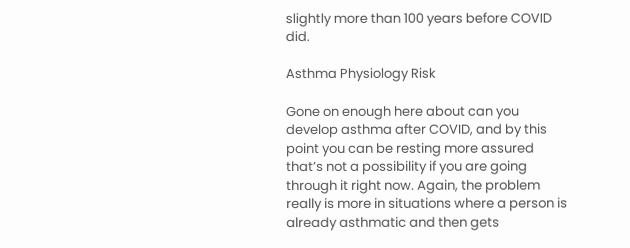slightly more than 100 years before COVID did.

Asthma Physiology Risk

Gone on enough here about can you develop asthma after COVID, and by this point you can be resting more assured that’s not a possibility if you are going through it right now. Again, the problem really is more in situations where a person is already asthmatic and then gets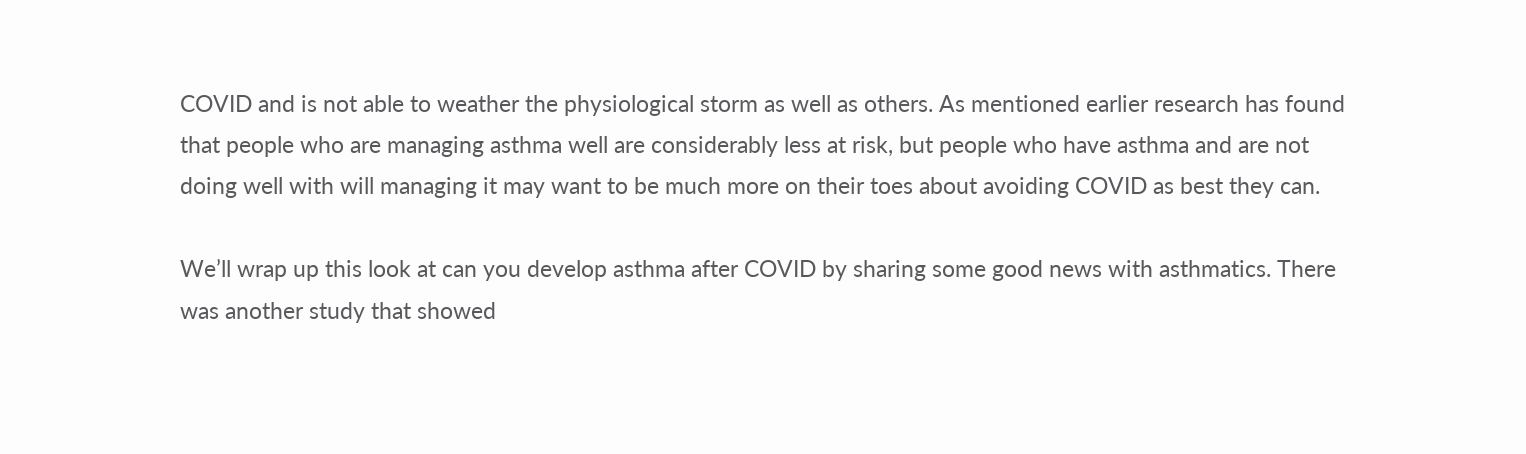COVID and is not able to weather the physiological storm as well as others. As mentioned earlier research has found that people who are managing asthma well are considerably less at risk, but people who have asthma and are not doing well with will managing it may want to be much more on their toes about avoiding COVID as best they can.

We’ll wrap up this look at can you develop asthma after COVID by sharing some good news with asthmatics. There was another study that showed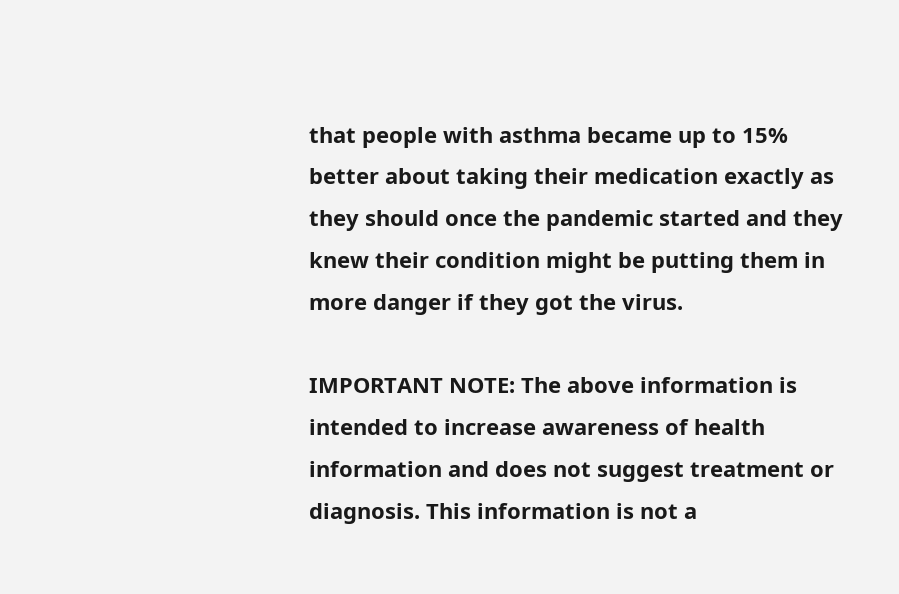that people with asthma became up to 15% better about taking their medication exactly as they should once the pandemic started and they knew their condition might be putting them in more danger if they got the virus.

IMPORTANT NOTE: The above information is intended to increase awareness of health information and does not suggest treatment or diagnosis. This information is not a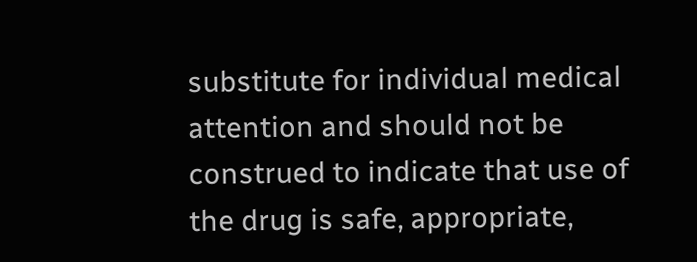substitute for individual medical attention and should not be construed to indicate that use of the drug is safe, appropriate,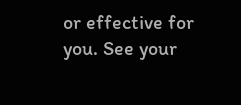or effective for you. See your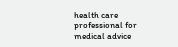health care professional for medical advice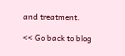and treatment.

<< Go back to blog